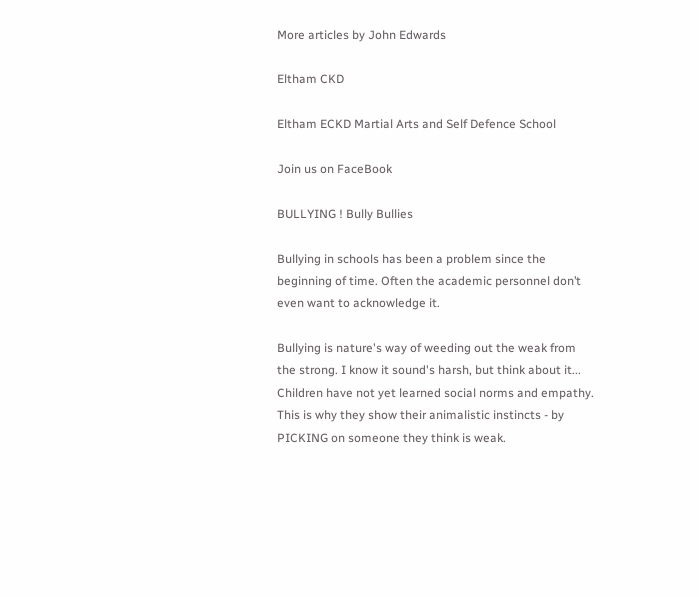More articles by John Edwards

Eltham CKD

Eltham ECKD Martial Arts and Self Defence School

Join us on FaceBook

BULLYING ! Bully Bullies

Bullying in schools has been a problem since the beginning of time. Often the academic personnel don’t even want to acknowledge it.

Bullying is nature's way of weeding out the weak from the strong. I know it sound's harsh, but think about it... Children have not yet learned social norms and empathy. This is why they show their animalistic instincts - by PICKING on someone they think is weak.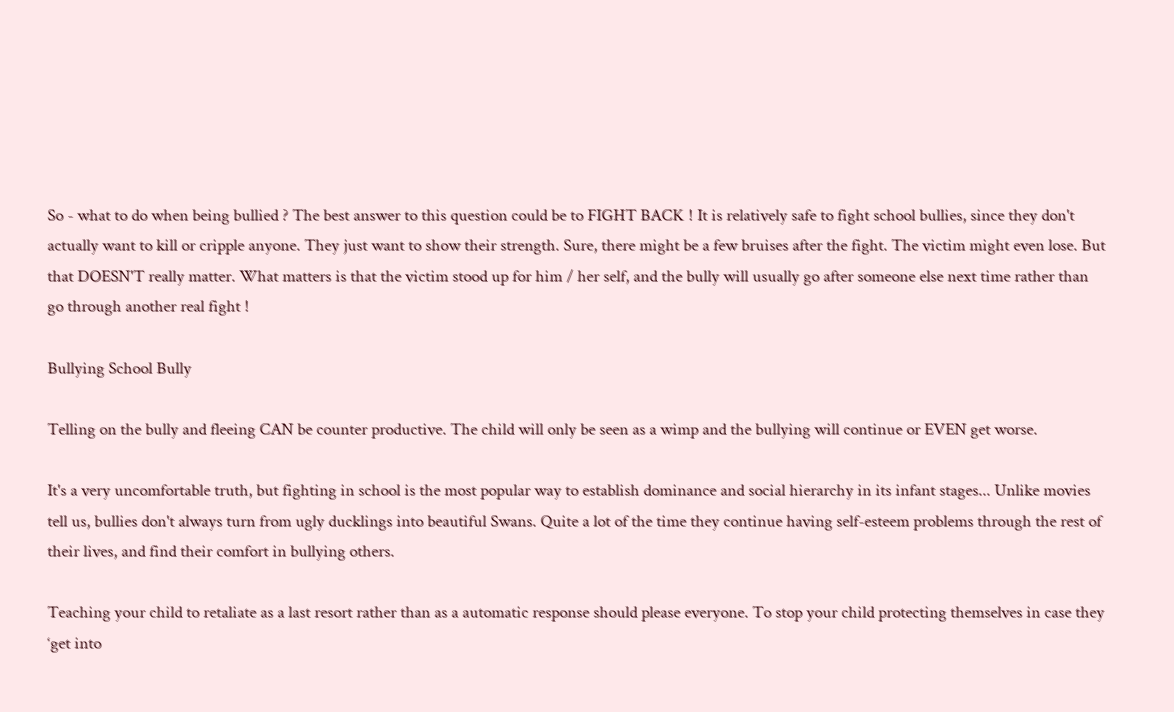So - what to do when being bullied ? The best answer to this question could be to FIGHT BACK ! It is relatively safe to fight school bullies, since they don't actually want to kill or cripple anyone. They just want to show their strength. Sure, there might be a few bruises after the fight. The victim might even lose. But that DOESN'T really matter. What matters is that the victim stood up for him / her self, and the bully will usually go after someone else next time rather than go through another real fight !

Bullying School Bully

Telling on the bully and fleeing CAN be counter productive. The child will only be seen as a wimp and the bullying will continue or EVEN get worse.

It's a very uncomfortable truth, but fighting in school is the most popular way to establish dominance and social hierarchy in its infant stages... Unlike movies tell us, bullies don't always turn from ugly ducklings into beautiful Swans. Quite a lot of the time they continue having self-esteem problems through the rest of their lives, and find their comfort in bullying others.

Teaching your child to retaliate as a last resort rather than as a automatic response should please everyone. To stop your child protecting themselves in case they ‘get into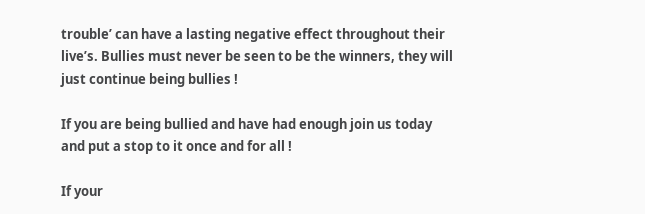trouble’ can have a lasting negative effect throughout their live’s. Bullies must never be seen to be the winners, they will just continue being bullies !

If you are being bullied and have had enough join us today and put a stop to it once and for all !

If your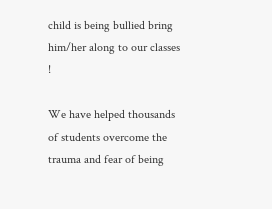child is being bullied bring him/her along to our classes !

We have helped thousands of students overcome the trauma and fear of being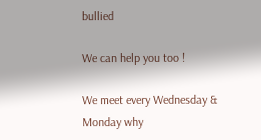bullied

We can help you too !

We meet every Wednesday & Monday why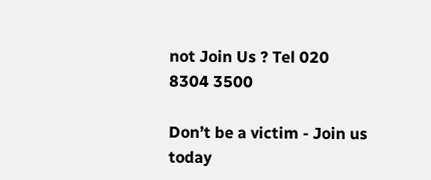not Join Us ? Tel 020 8304 3500

Don’t be a victim - Join us today